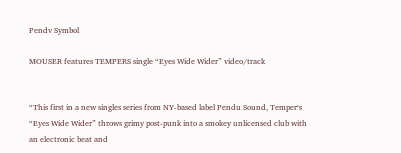Pendv Symbol

MOUSER features TEMPERS single “Eyes Wide Wider” video/track


“This first in a new singles series from NY-based label Pendu Sound, Temper‘s “Eyes Wide Wider” throws grimy post-punk into a smokey unlicensed club with an electronic beat and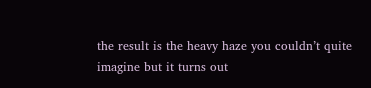the result is the heavy haze you couldn’t quite imagine but it turns out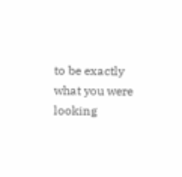to be exactly what you were looking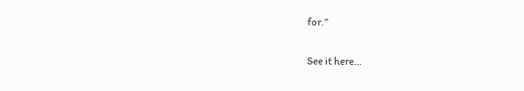for.”

See it here…